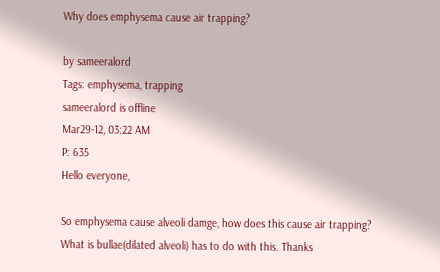Why does emphysema cause air trapping?

by sameeralord
Tags: emphysema, trapping
sameeralord is offline
Mar29-12, 03:22 AM
P: 635
Hello everyone,

So emphysema cause alveoli damge, how does this cause air trapping?
What is bullae(dilated alveoli) has to do with this. Thanks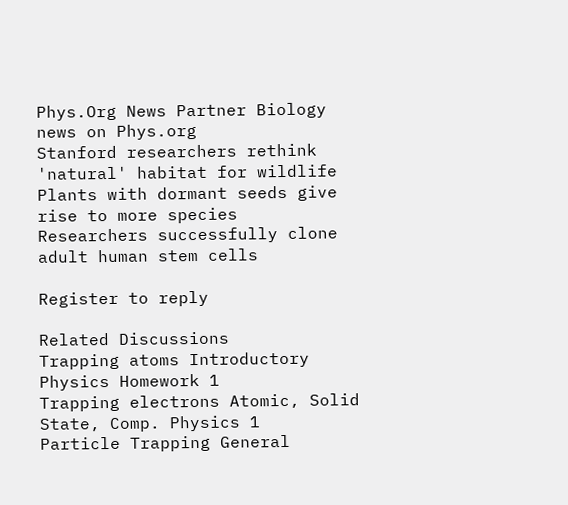Phys.Org News Partner Biology news on Phys.org
Stanford researchers rethink 'natural' habitat for wildlife
Plants with dormant seeds give rise to more species
Researchers successfully clone adult human stem cells

Register to reply

Related Discussions
Trapping atoms Introductory Physics Homework 1
Trapping electrons Atomic, Solid State, Comp. Physics 1
Particle Trapping General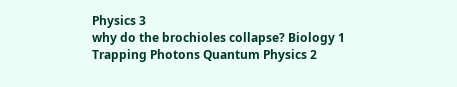Physics 3
why do the brochioles collapse? Biology 1
Trapping Photons Quantum Physics 2